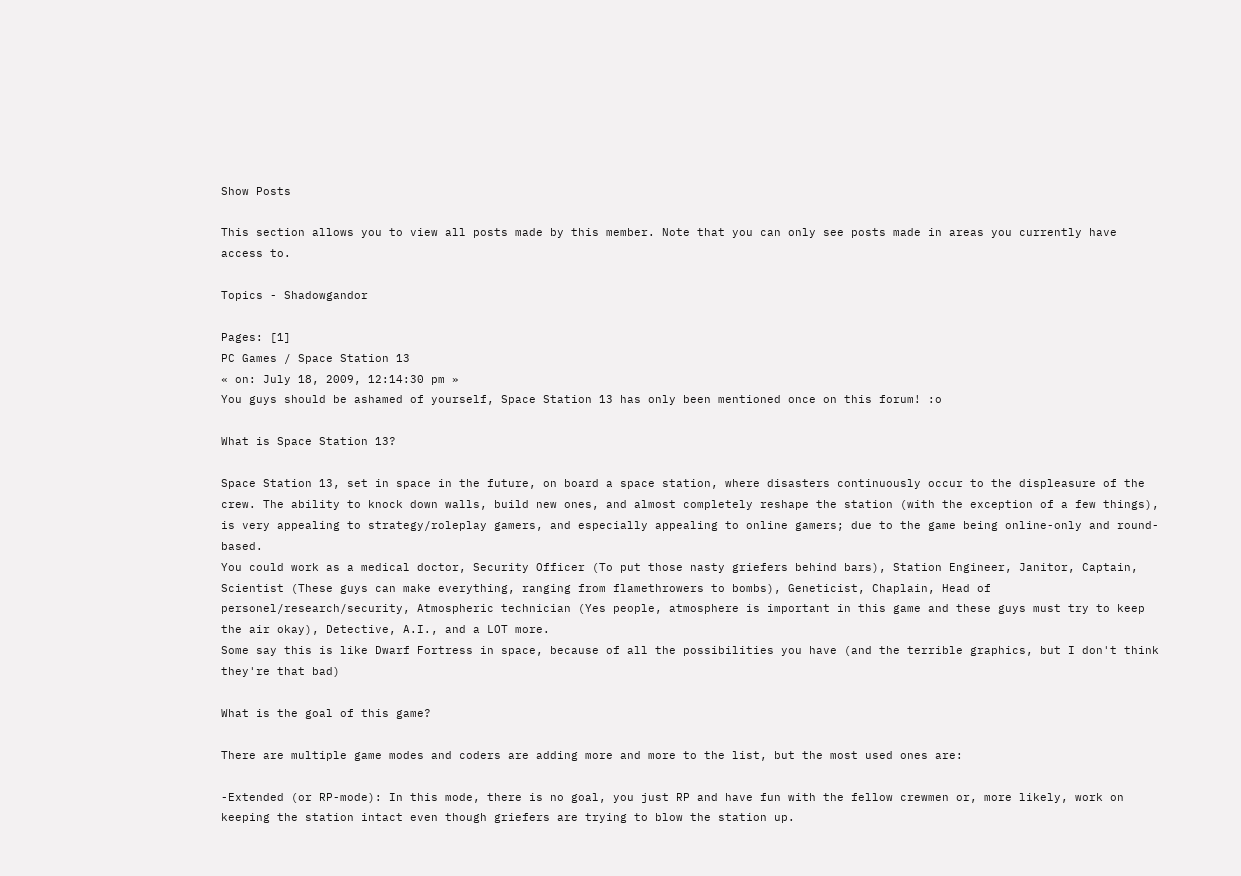Show Posts

This section allows you to view all posts made by this member. Note that you can only see posts made in areas you currently have access to.

Topics - Shadowgandor

Pages: [1]
PC Games / Space Station 13
« on: July 18, 2009, 12:14:30 pm »
You guys should be ashamed of yourself, Space Station 13 has only been mentioned once on this forum! :o

What is Space Station 13?

Space Station 13, set in space in the future, on board a space station, where disasters continuously occur to the displeasure of the crew. The ability to knock down walls, build new ones, and almost completely reshape the station (with the exception of a few things), is very appealing to strategy/roleplay gamers, and especially appealing to online gamers; due to the game being online-only and round-based.
You could work as a medical doctor, Security Officer (To put those nasty griefers behind bars), Station Engineer, Janitor, Captain, Scientist (These guys can make everything, ranging from flamethrowers to bombs), Geneticist, Chaplain, Head of personel/research/security, Atmospheric technician (Yes people, atmosphere is important in this game and these guys must try to keep the air okay), Detective, A.I., and a LOT more.
Some say this is like Dwarf Fortress in space, because of all the possibilities you have (and the terrible graphics, but I don't think they're that bad)

What is the goal of this game?

There are multiple game modes and coders are adding more and more to the list, but the most used ones are:

-Extended (or RP-mode): In this mode, there is no goal, you just RP and have fun with the fellow crewmen or, more likely, work on keeping the station intact even though griefers are trying to blow the station up.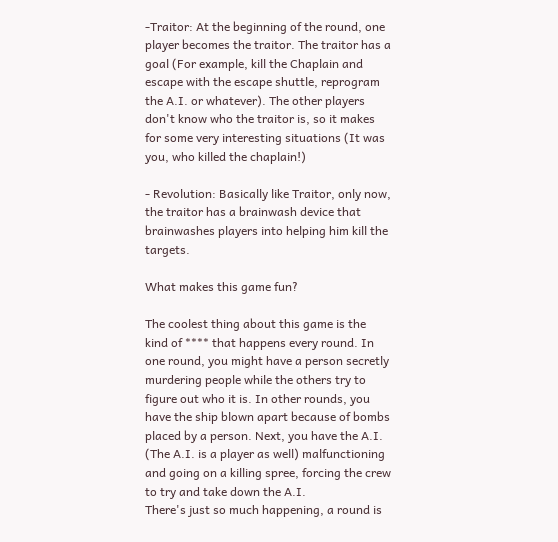-Traitor: At the beginning of the round, one player becomes the traitor. The traitor has a goal (For example, kill the Chaplain and escape with the escape shuttle, reprogram the A.I. or whatever). The other players don't know who the traitor is, so it makes for some very interesting situations (It was you, who killed the chaplain!)

- Revolution: Basically like Traitor, only now, the traitor has a brainwash device that brainwashes players into helping him kill the targets.

What makes this game fun?

The coolest thing about this game is the kind of **** that happens every round. In one round, you might have a person secretly murdering people while the others try to figure out who it is. In other rounds, you have the ship blown apart because of bombs placed by a person. Next, you have the A.I. (The A.I. is a player as well) malfunctioning and going on a killing spree, forcing the crew to try and take down the A.I.
There's just so much happening, a round is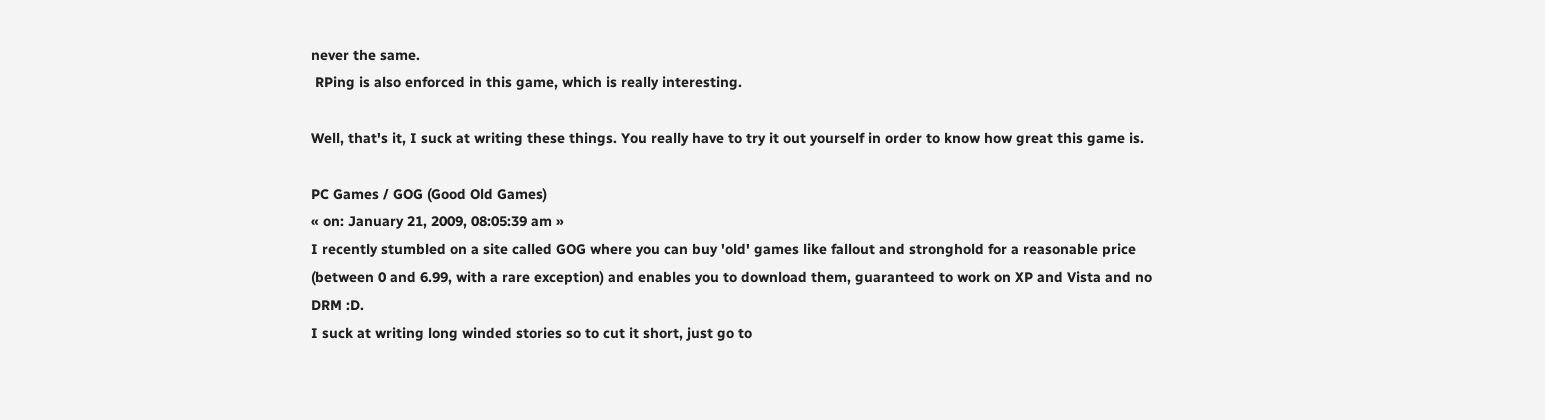never the same.
 RPing is also enforced in this game, which is really interesting.

Well, that's it, I suck at writing these things. You really have to try it out yourself in order to know how great this game is.

PC Games / GOG (Good Old Games)
« on: January 21, 2009, 08:05:39 am »
I recently stumbled on a site called GOG where you can buy 'old' games like fallout and stronghold for a reasonable price (between 0 and 6.99, with a rare exception) and enables you to download them, guaranteed to work on XP and Vista and no DRM :D.
I suck at writing long winded stories so to cut it short, just go to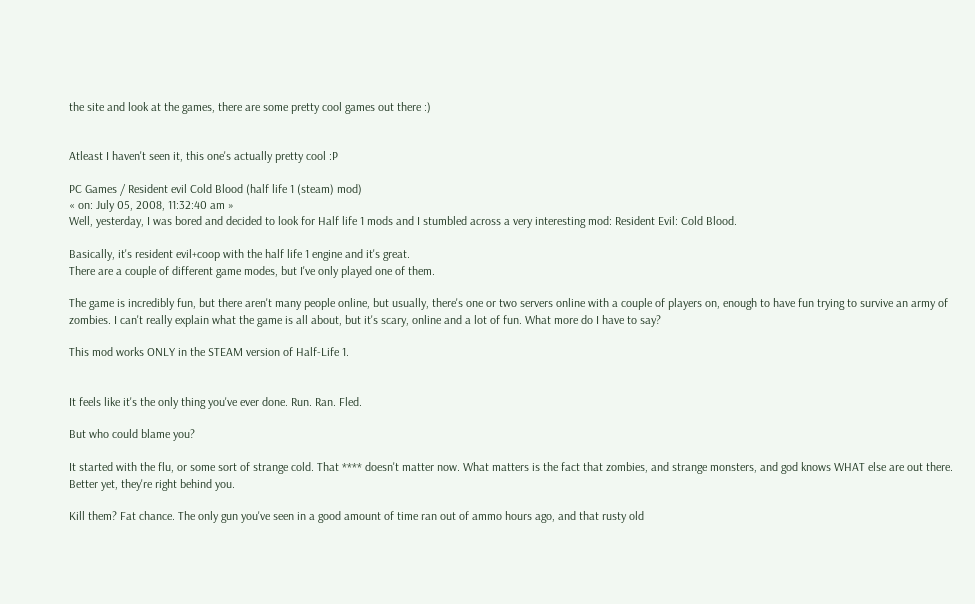the site and look at the games, there are some pretty cool games out there :)


Atleast I haven't seen it, this one's actually pretty cool :P

PC Games / Resident evil Cold Blood (half life 1 (steam) mod)
« on: July 05, 2008, 11:32:40 am »
Well, yesterday, I was bored and decided to look for Half life 1 mods and I stumbled across a very interesting mod: Resident Evil: Cold Blood.

Basically, it's resident evil+coop with the half life 1 engine and it's great.
There are a couple of different game modes, but I've only played one of them.

The game is incredibly fun, but there aren't many people online, but usually, there's one or two servers online with a couple of players on, enough to have fun trying to survive an army of zombies. I can't really explain what the game is all about, but it's scary, online and a lot of fun. What more do I have to say?

This mod works ONLY in the STEAM version of Half-Life 1.


It feels like it's the only thing you've ever done. Run. Ran. Fled.

But who could blame you?

It started with the flu, or some sort of strange cold. That **** doesn't matter now. What matters is the fact that zombies, and strange monsters, and god knows WHAT else are out there. Better yet, they're right behind you.

Kill them? Fat chance. The only gun you've seen in a good amount of time ran out of ammo hours ago, and that rusty old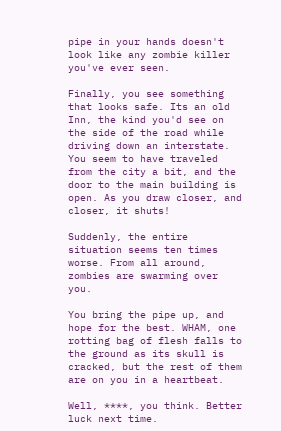pipe in your hands doesn't look like any zombie killer you've ever seen.

Finally, you see something that looks safe. Its an old Inn, the kind you'd see on the side of the road while driving down an interstate. You seem to have traveled from the city a bit, and the door to the main building is open. As you draw closer, and closer, it shuts!

Suddenly, the entire situation seems ten times worse. From all around, zombies are swarming over you.

You bring the pipe up, and hope for the best. WHAM, one rotting bag of flesh falls to the ground as its skull is cracked, but the rest of them are on you in a heartbeat.

Well, ****, you think. Better luck next time.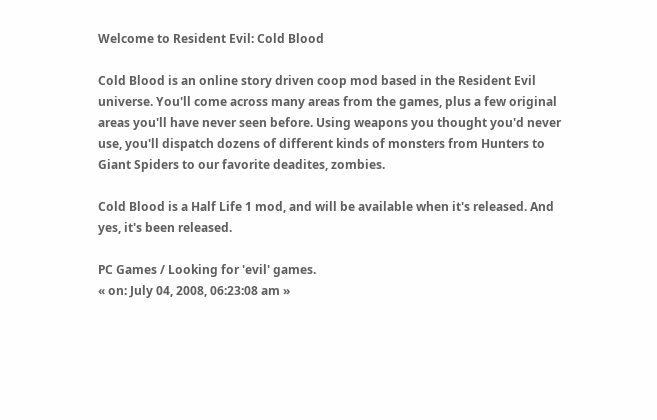Welcome to Resident Evil: Cold Blood

Cold Blood is an online story driven coop mod based in the Resident Evil universe. You'll come across many areas from the games, plus a few original areas you'll have never seen before. Using weapons you thought you'd never use, you'll dispatch dozens of different kinds of monsters from Hunters to Giant Spiders to our favorite deadites, zombies.

Cold Blood is a Half Life 1 mod, and will be available when it's released. And yes, it's been released.

PC Games / Looking for 'evil' games.
« on: July 04, 2008, 06:23:08 am »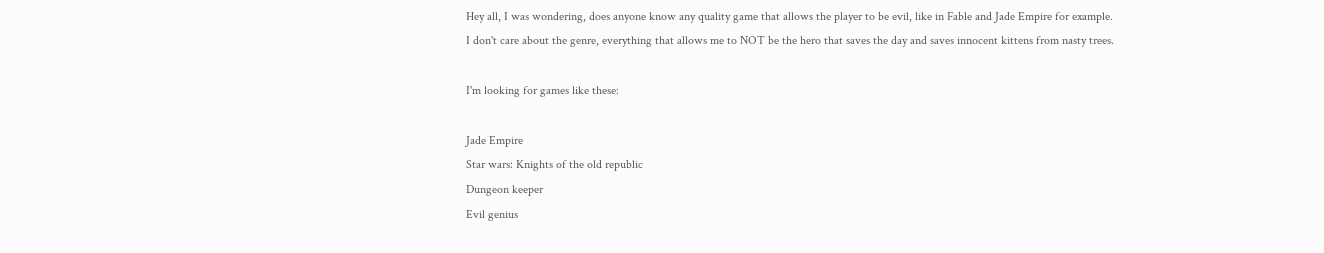Hey all, I was wondering, does anyone know any quality game that allows the player to be evil, like in Fable and Jade Empire for example.
I don't care about the genre, everything that allows me to NOT be the hero that saves the day and saves innocent kittens from nasty trees.

I'm looking for games like these:

Jade Empire
Star wars: Knights of the old republic
Dungeon keeper
Evil genius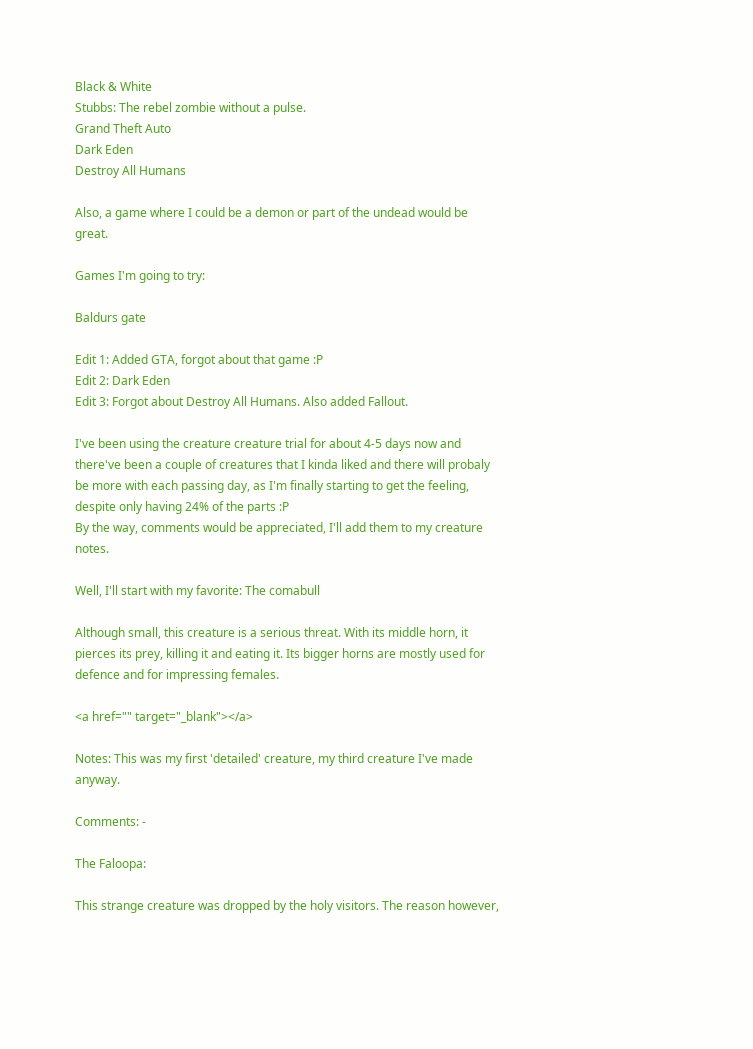Black & White
Stubbs: The rebel zombie without a pulse.
Grand Theft Auto
Dark Eden
Destroy All Humans

Also, a game where I could be a demon or part of the undead would be great.

Games I'm going to try:

Baldurs gate

Edit 1: Added GTA, forgot about that game :P
Edit 2: Dark Eden
Edit 3: Forgot about Destroy All Humans. Also added Fallout.

I've been using the creature creature trial for about 4-5 days now and there've been a couple of creatures that I kinda liked and there will probaly be more with each passing day, as I'm finally starting to get the feeling, despite only having 24% of the parts :P
By the way, comments would be appreciated, I'll add them to my creature notes.

Well, I'll start with my favorite: The comabull

Although small, this creature is a serious threat. With its middle horn, it pierces its prey, killing it and eating it. Its bigger horns are mostly used for defence and for impressing females.

<a href="" target="_blank"></a>

Notes: This was my first 'detailed' creature, my third creature I've made anyway.

Comments: -

The Faloopa:

This strange creature was dropped by the holy visitors. The reason however,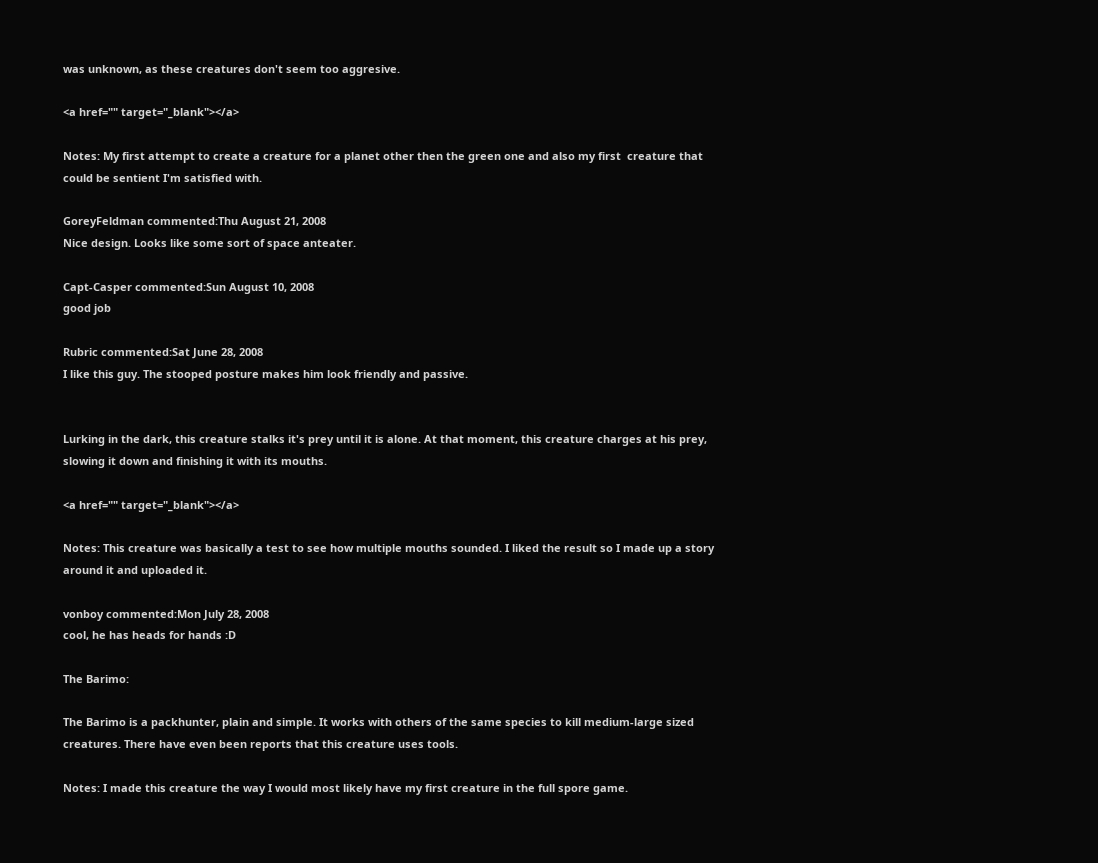was unknown, as these creatures don't seem too aggresive.

<a href="" target="_blank"></a>

Notes: My first attempt to create a creature for a planet other then the green one and also my first  creature that could be sentient I'm satisfied with.

GoreyFeldman commented:Thu August 21, 2008
Nice design. Looks like some sort of space anteater.

Capt-Casper commented:Sun August 10, 2008
good job

Rubric commented:Sat June 28, 2008
I like this guy. The stooped posture makes him look friendly and passive.


Lurking in the dark, this creature stalks it's prey until it is alone. At that moment, this creature charges at his prey, slowing it down and finishing it with its mouths.

<a href="" target="_blank"></a>

Notes: This creature was basically a test to see how multiple mouths sounded. I liked the result so I made up a story around it and uploaded it.

vonboy commented:Mon July 28, 2008
cool, he has heads for hands :D

The Barimo:

The Barimo is a packhunter, plain and simple. It works with others of the same species to kill medium-large sized creatures. There have even been reports that this creature uses tools.

Notes: I made this creature the way I would most likely have my first creature in the full spore game.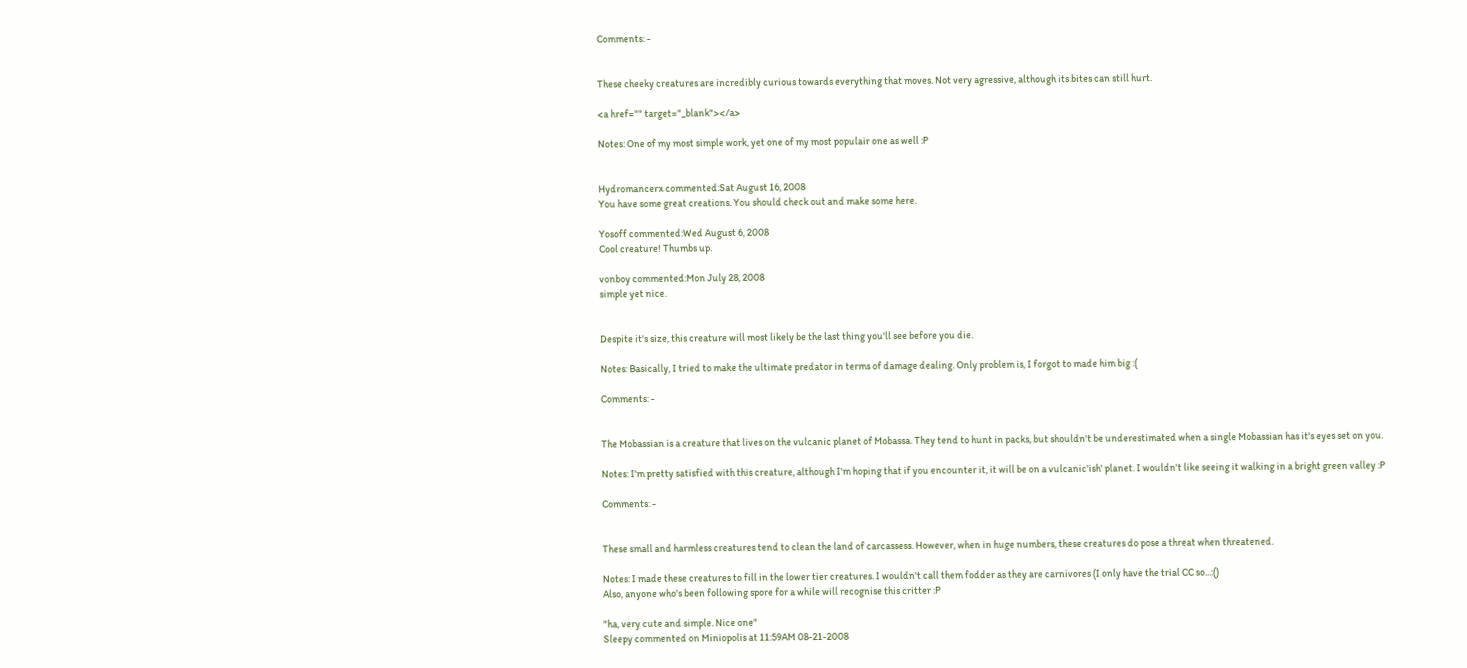Comments: -


These cheeky creatures are incredibly curious towards everything that moves. Not very agressive, although its bites can still hurt.

<a href="" target="_blank"></a>

Notes: One of my most simple work, yet one of my most populair one as well :P


Hydromancerx commented:Sat August 16, 2008
You have some great creations. You should check out and make some here.

Yosoff commented:Wed August 6, 2008
Cool creature! Thumbs up.

vonboy commented:Mon July 28, 2008
simple yet nice.


Despite it's size, this creature will most likely be the last thing you'll see before you die.

Notes: Basically, I tried to make the ultimate predator in terms of damage dealing. Only problem is, I forgot to made him big :(

Comments: -


The Mobassian is a creature that lives on the vulcanic planet of Mobassa. They tend to hunt in packs, but shouldn't be underestimated when a single Mobassian has it's eyes set on you.

Notes: I'm pretty satisfied with this creature, although I'm hoping that if you encounter it, it will be on a vulcanic'ish' planet. I wouldn't like seeing it walking in a bright green valley :P

Comments: -


These small and harmless creatures tend to clean the land of carcassess. However, when in huge numbers, these creatures do pose a threat when threatened.

Notes: I made these creatures to fill in the lower tier creatures. I wouldn't call them fodder as they are carnivores (I only have the trial CC so...:()
Also, anyone who's been following spore for a while will recognise this critter :P

"ha, very cute and simple. Nice one"
Sleepy commented on Miniopolis at 11:59AM 08-21-2008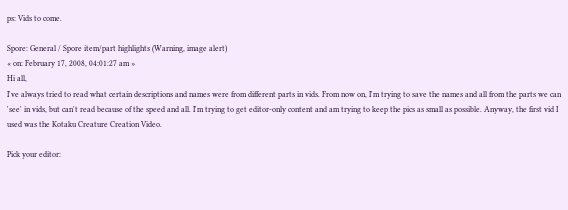ps: Vids to come.

Spore: General / Spore item/part highlights (Warning, image alert)
« on: February 17, 2008, 04:01:27 am »
Hi all,
I've always tried to read what certain descriptions and names were from different parts in vids. From now on, I'm trying to save the names and all from the parts we can 'see' in vids, but can't read because of the speed and all. I'm trying to get editor-only content and am trying to keep the pics as small as possible. Anyway, the first vid I used was the Kotaku Creature Creation Video.

Pick your editor: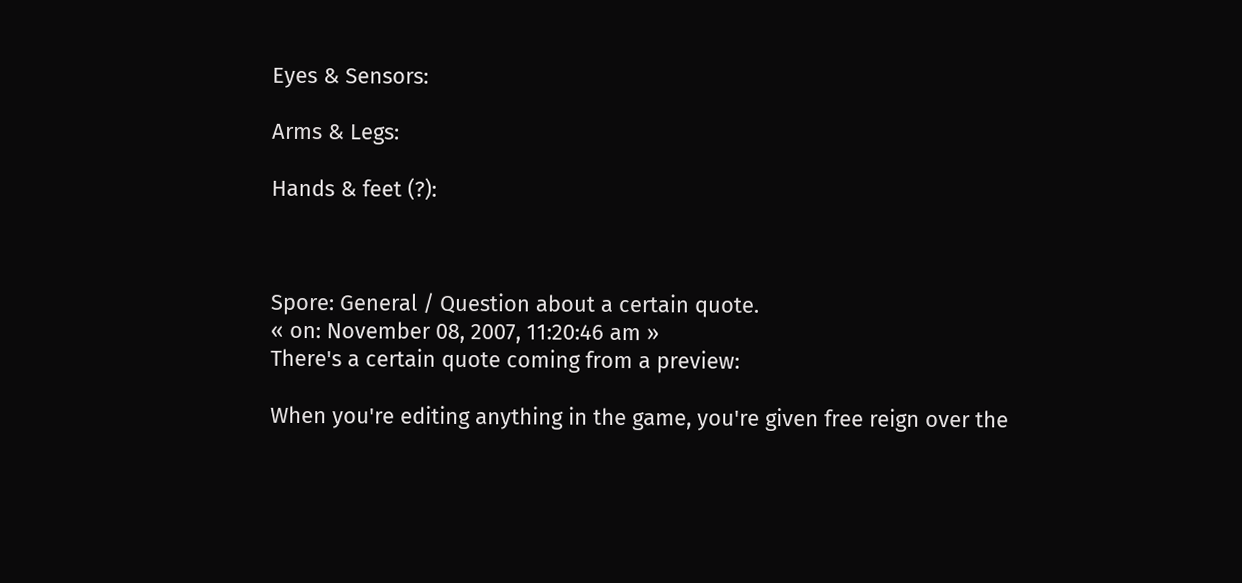Eyes & Sensors:

Arms & Legs:

Hands & feet (?):



Spore: General / Question about a certain quote.
« on: November 08, 2007, 11:20:46 am »
There's a certain quote coming from a preview:

When you're editing anything in the game, you're given free reign over the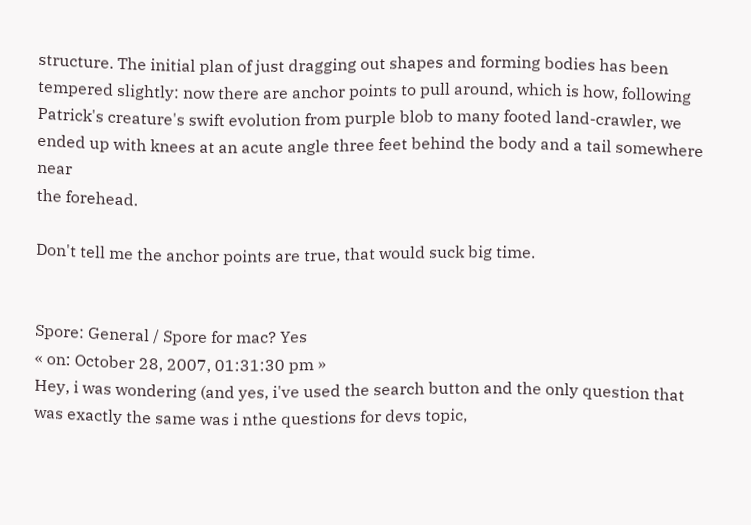structure. The initial plan of just dragging out shapes and forming bodies has been tempered slightly: now there are anchor points to pull around, which is how, following Patrick's creature's swift evolution from purple blob to many footed land-crawler, we ended up with knees at an acute angle three feet behind the body and a tail somewhere near
the forehead.

Don't tell me the anchor points are true, that would suck big time.


Spore: General / Spore for mac? Yes
« on: October 28, 2007, 01:31:30 pm »
Hey, i was wondering (and yes, i've used the search button and the only question that was exactly the same was i nthe questions for devs topic,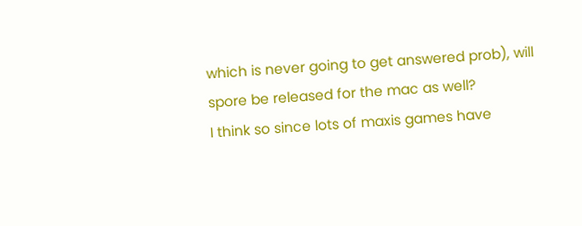which is never going to get answered prob), will spore be released for the mac as well?
I think so since lots of maxis games have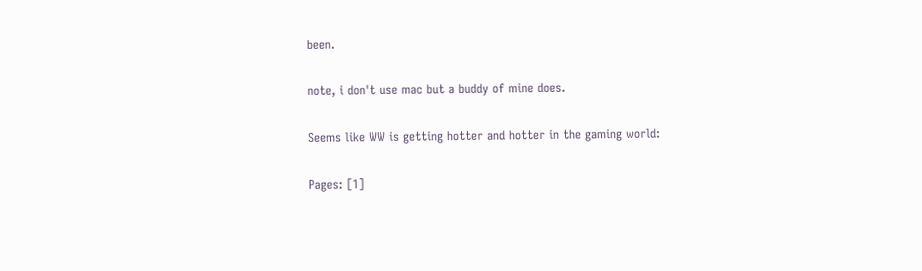been.

note, i don't use mac but a buddy of mine does.

Seems like WW is getting hotter and hotter in the gaming world:

Pages: [1]